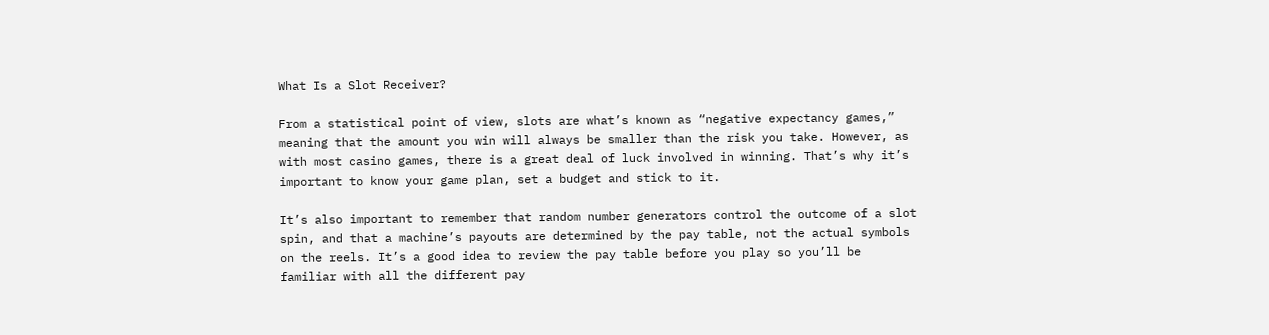What Is a Slot Receiver?

From a statistical point of view, slots are what’s known as “negative expectancy games,” meaning that the amount you win will always be smaller than the risk you take. However, as with most casino games, there is a great deal of luck involved in winning. That’s why it’s important to know your game plan, set a budget and stick to it.

It’s also important to remember that random number generators control the outcome of a slot spin, and that a machine’s payouts are determined by the pay table, not the actual symbols on the reels. It’s a good idea to review the pay table before you play so you’ll be familiar with all the different pay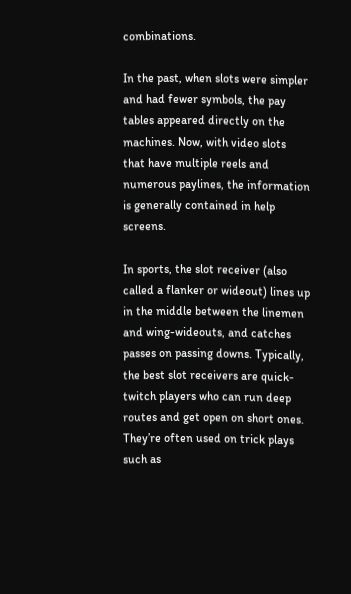combinations.

In the past, when slots were simpler and had fewer symbols, the pay tables appeared directly on the machines. Now, with video slots that have multiple reels and numerous paylines, the information is generally contained in help screens.

In sports, the slot receiver (also called a flanker or wideout) lines up in the middle between the linemen and wing-wideouts, and catches passes on passing downs. Typically, the best slot receivers are quick-twitch players who can run deep routes and get open on short ones. They’re often used on trick plays such as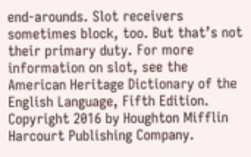end-arounds. Slot receivers sometimes block, too. But that’s not their primary duty. For more information on slot, see the American Heritage Dictionary of the English Language, Fifth Edition. Copyright 2016 by Houghton Mifflin Harcourt Publishing Company.